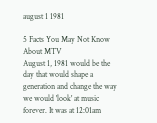august 1 1981

5 Facts You May Not Know About MTV
August 1, 1981 would be the day that would shape a generation and change the way we would 'look' at music forever. It was at 12:01am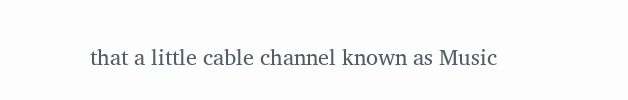that a little cable channel known as Music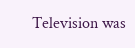Television was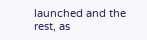launched and the rest, as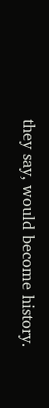they say, would become history.